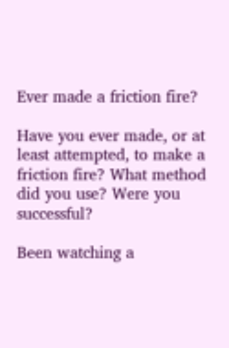Ever made a friction fire?

Have you ever made, or at least attempted, to make a friction fire? What method did you use? Were you successful?

Been watching a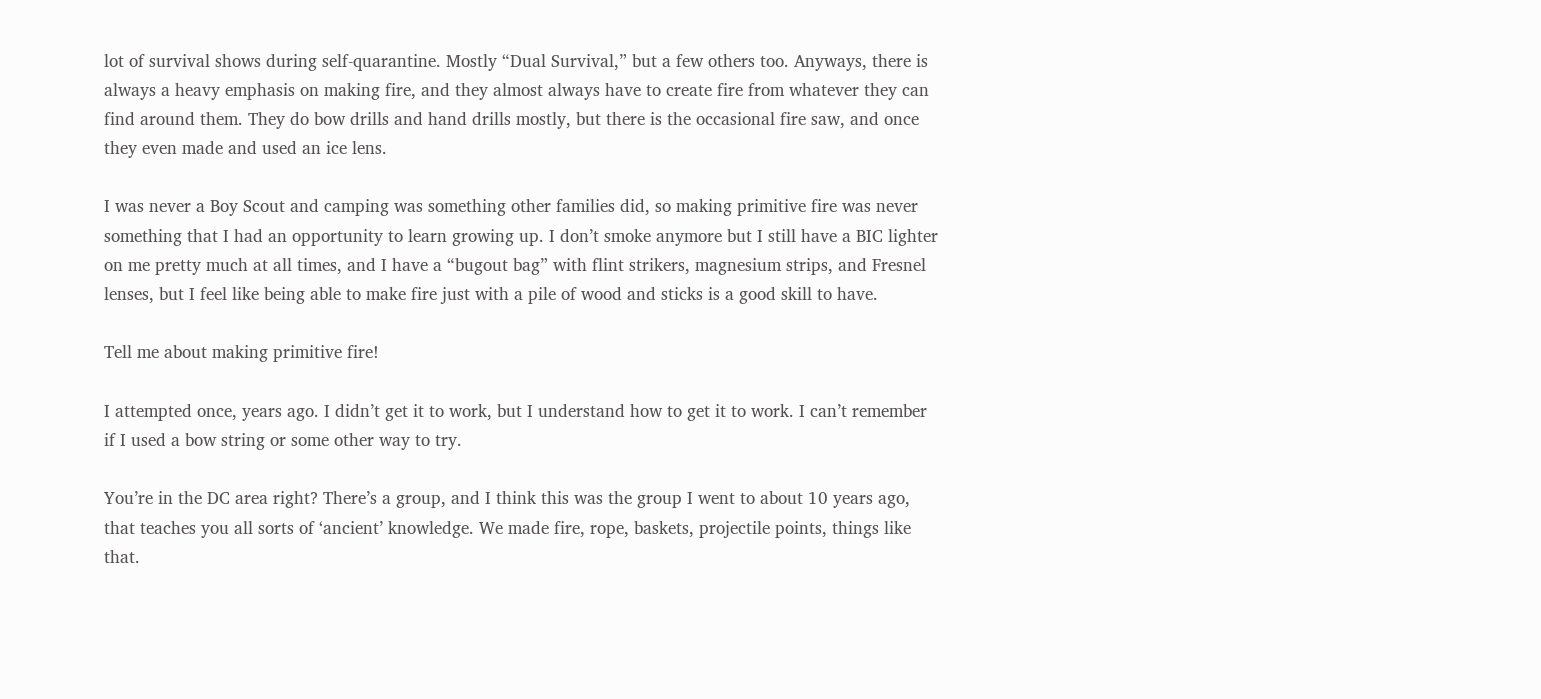lot of survival shows during self-quarantine. Mostly “Dual Survival,” but a few others too. Anyways, there is always a heavy emphasis on making fire, and they almost always have to create fire from whatever they can find around them. They do bow drills and hand drills mostly, but there is the occasional fire saw, and once they even made and used an ice lens.

I was never a Boy Scout and camping was something other families did, so making primitive fire was never something that I had an opportunity to learn growing up. I don’t smoke anymore but I still have a BIC lighter on me pretty much at all times, and I have a “bugout bag” with flint strikers, magnesium strips, and Fresnel lenses, but I feel like being able to make fire just with a pile of wood and sticks is a good skill to have.

Tell me about making primitive fire!

I attempted once, years ago. I didn’t get it to work, but I understand how to get it to work. I can’t remember if I used a bow string or some other way to try.

You’re in the DC area right? There’s a group, and I think this was the group I went to about 10 years ago, that teaches you all sorts of ‘ancient’ knowledge. We made fire, rope, baskets, projectile points, things like that.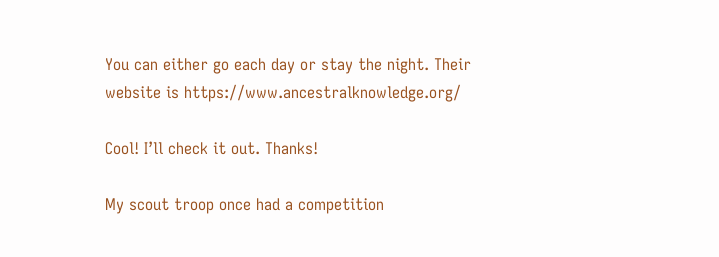You can either go each day or stay the night. Their website is https://www.ancestralknowledge.org/

Cool! I’ll check it out. Thanks!

My scout troop once had a competition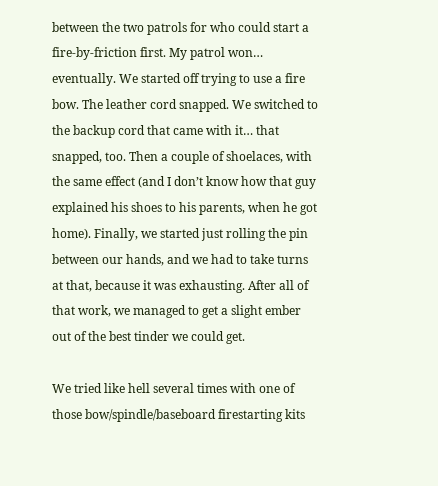between the two patrols for who could start a fire-by-friction first. My patrol won… eventually. We started off trying to use a fire bow. The leather cord snapped. We switched to the backup cord that came with it… that snapped, too. Then a couple of shoelaces, with the same effect (and I don’t know how that guy explained his shoes to his parents, when he got home). Finally, we started just rolling the pin between our hands, and we had to take turns at that, because it was exhausting. After all of that work, we managed to get a slight ember out of the best tinder we could get.

We tried like hell several times with one of those bow/spindle/baseboard firestarting kits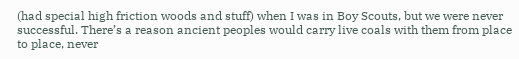(had special high friction woods and stuff) when I was in Boy Scouts, but we were never successful. There’s a reason ancient peoples would carry live coals with them from place to place, never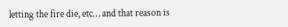letting the fire die, etc… and that reason is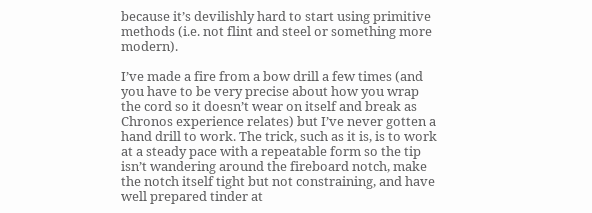because it’s devilishly hard to start using primitive methods (i.e. not flint and steel or something more modern).

I’ve made a fire from a bow drill a few times (and you have to be very precise about how you wrap the cord so it doesn’t wear on itself and break as Chronos experience relates) but I’ve never gotten a hand drill to work. The trick, such as it is, is to work at a steady pace with a repeatable form so the tip isn’t wandering around the fireboard notch, make the notch itself tight but not constraining, and have well prepared tinder at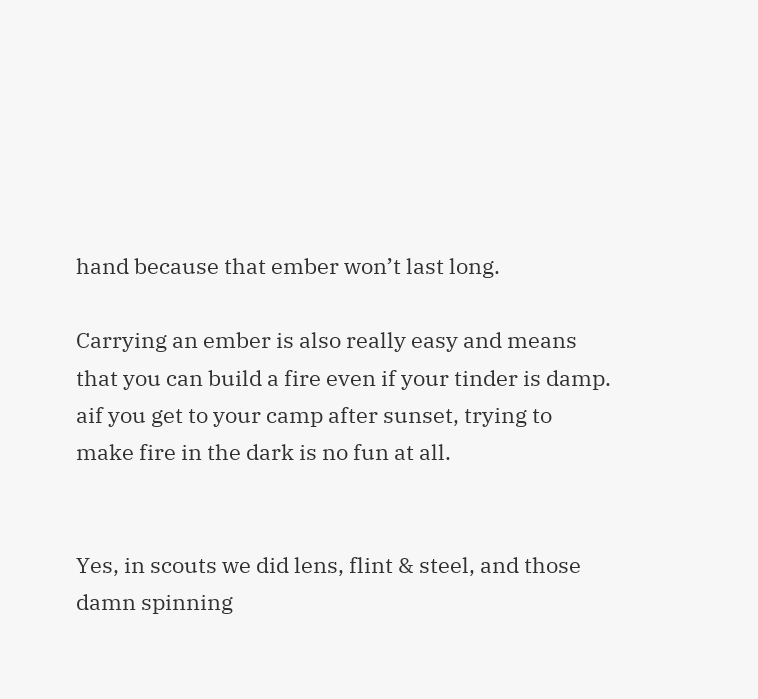hand because that ember won’t last long.

Carrying an ember is also really easy and means that you can build a fire even if your tinder is damp. aif you get to your camp after sunset, trying to make fire in the dark is no fun at all.


Yes, in scouts we did lens, flint & steel, and those damn spinning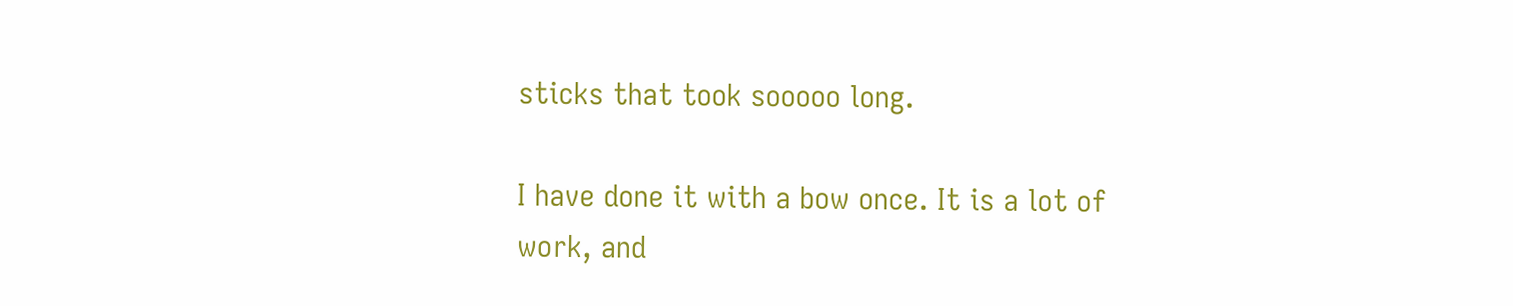sticks that took sooooo long.

I have done it with a bow once. It is a lot of work, and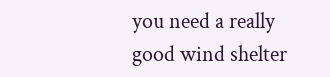you need a really good wind shelter